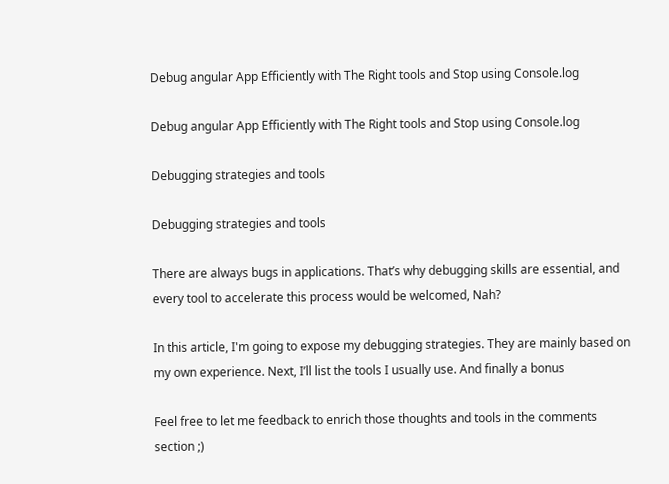Debug angular App Efficiently with The Right tools and Stop using Console.log

Debug angular App Efficiently with The Right tools and Stop using Console.log

Debugging strategies and tools

Debugging strategies and tools

There are always bugs in applications. That’s why debugging skills are essential, and every tool to accelerate this process would be welcomed, Nah?

In this article, I'm going to expose my debugging strategies. They are mainly based on my own experience. Next, I’ll list the tools I usually use. And finally a bonus

Feel free to let me feedback to enrich those thoughts and tools in the comments section ;)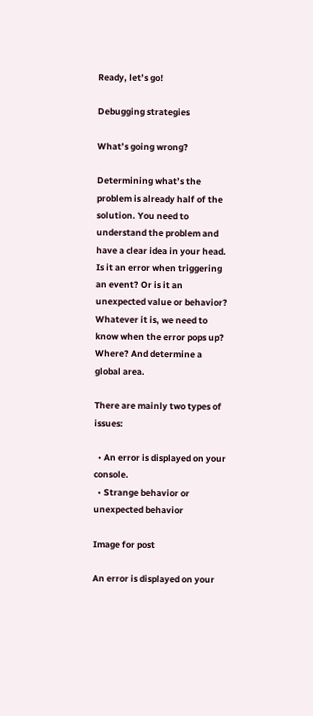Ready, let’s go!

Debugging strategies

What’s going wrong?

Determining what’s the problem is already half of the solution. You need to understand the problem and have a clear idea in your head. Is it an error when triggering an event? Or is it an unexpected value or behavior? Whatever it is, we need to know when the error pops up? Where? And determine a global area.

There are mainly two types of issues:

  • An error is displayed on your console.
  • Strange behavior or unexpected behavior

Image for post

An error is displayed on your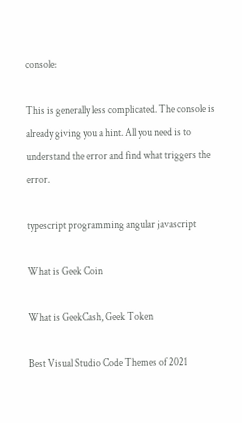console:

This is generally less complicated. The console is already giving you a hint. All you need is to understand the error and find what triggers the error.

typescript programming angular javascript

What is Geek Coin

What is GeekCash, Geek Token

Best Visual Studio Code Themes of 2021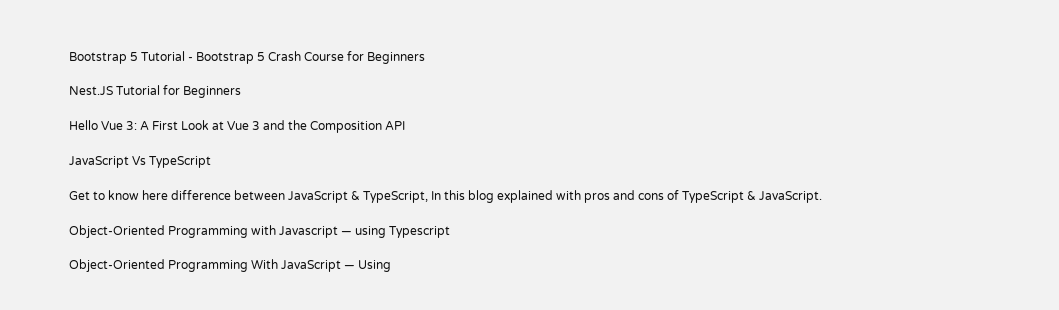Bootstrap 5 Tutorial - Bootstrap 5 Crash Course for Beginners

Nest.JS Tutorial for Beginners

Hello Vue 3: A First Look at Vue 3 and the Composition API

JavaScript Vs TypeScript

Get to know here difference between JavaScript & TypeScript, In this blog explained with pros and cons of TypeScript & JavaScript.

Object-Oriented Programming with Javascript — using Typescript

Object-Oriented Programming With JavaScript — Using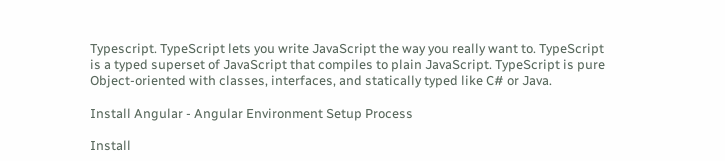Typescript. TypeScript lets you write JavaScript the way you really want to. TypeScript is a typed superset of JavaScript that compiles to plain JavaScript. TypeScript is pure Object-oriented with classes, interfaces, and statically typed like C# or Java.

Install Angular - Angular Environment Setup Process

Install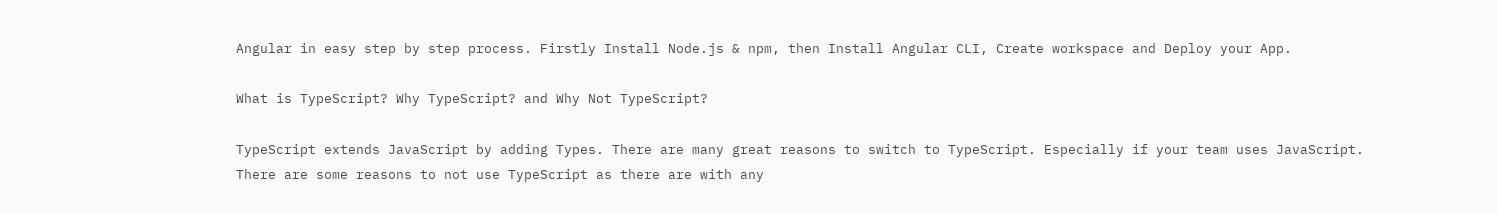Angular in easy step by step process. Firstly Install Node.js & npm, then Install Angular CLI, Create workspace and Deploy your App.

What is TypeScript? Why TypeScript? and Why Not TypeScript?

TypeScript extends JavaScript by adding Types. There are many great reasons to switch to TypeScript. Especially if your team uses JavaScript. There are some reasons to not use TypeScript as there are with any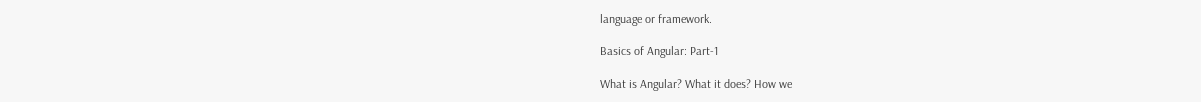language or framework.

Basics of Angular: Part-1

What is Angular? What it does? How we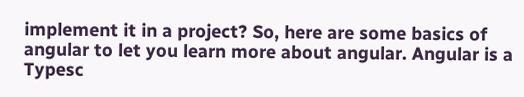implement it in a project? So, here are some basics of angular to let you learn more about angular. Angular is a Typesc